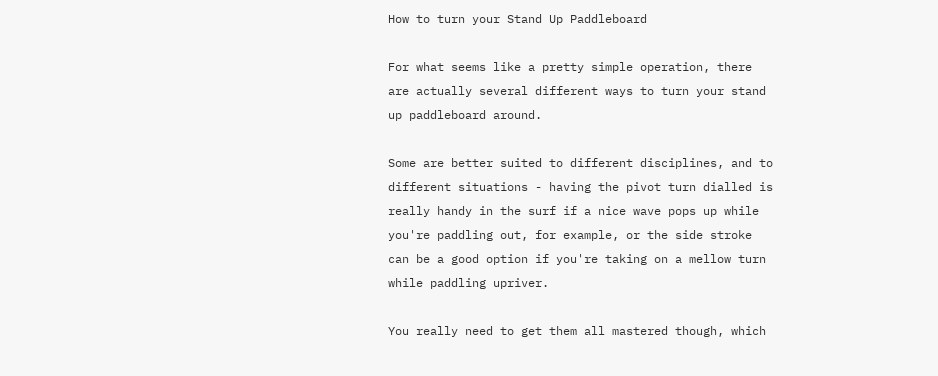How to turn your Stand Up Paddleboard

For what seems like a pretty simple operation, there are actually several different ways to turn your stand up paddleboard around.

Some are better suited to different disciplines, and to different situations - having the pivot turn dialled is really handy in the surf if a nice wave pops up while you're paddling out, for example, or the side stroke can be a good option if you're taking on a mellow turn while paddling upriver.

You really need to get them all mastered though, which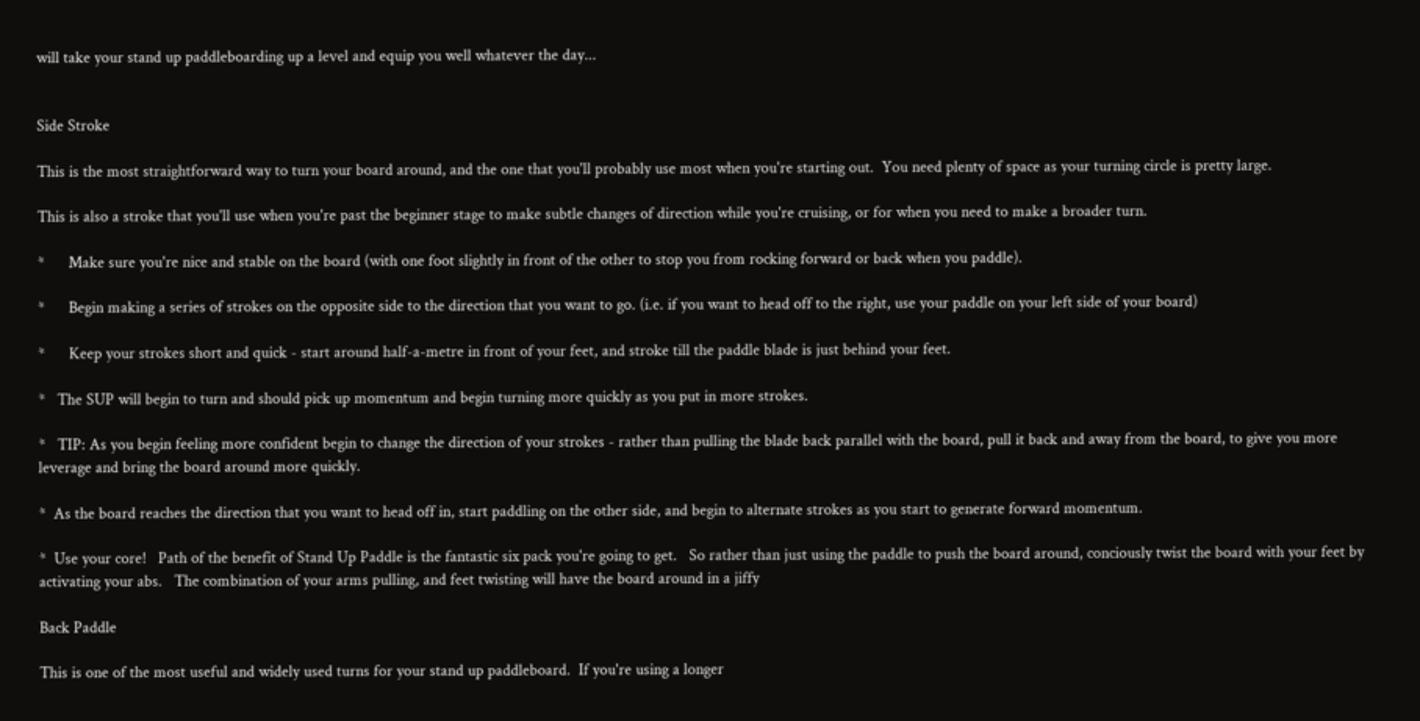will take your stand up paddleboarding up a level and equip you well whatever the day...


Side Stroke

This is the most straightforward way to turn your board around, and the one that you'll probably use most when you're starting out.  You need plenty of space as your turning circle is pretty large.

This is also a stroke that you'll use when you're past the beginner stage to make subtle changes of direction while you're cruising, or for when you need to make a broader turn.

*      Make sure you're nice and stable on the board (with one foot slightly in front of the other to stop you from rocking forward or back when you paddle).

*      Begin making a series of strokes on the opposite side to the direction that you want to go. (i.e. if you want to head off to the right, use your paddle on your left side of your board)

*      Keep your strokes short and quick - start around half-a-metre in front of your feet, and stroke till the paddle blade is just behind your feet.

*   The SUP will begin to turn and should pick up momentum and begin turning more quickly as you put in more strokes.

*   TIP: As you begin feeling more confident begin to change the direction of your strokes - rather than pulling the blade back parallel with the board, pull it back and away from the board, to give you more leverage and bring the board around more quickly.

*  As the board reaches the direction that you want to head off in, start paddling on the other side, and begin to alternate strokes as you start to generate forward momentum.

*  Use your core!   Path of the benefit of Stand Up Paddle is the fantastic six pack you're going to get.   So rather than just using the paddle to push the board around, conciously twist the board with your feet by activating your abs.   The combination of your arms pulling, and feet twisting will have the board around in a jiffy

Back Paddle

This is one of the most useful and widely used turns for your stand up paddleboard.  If you're using a longer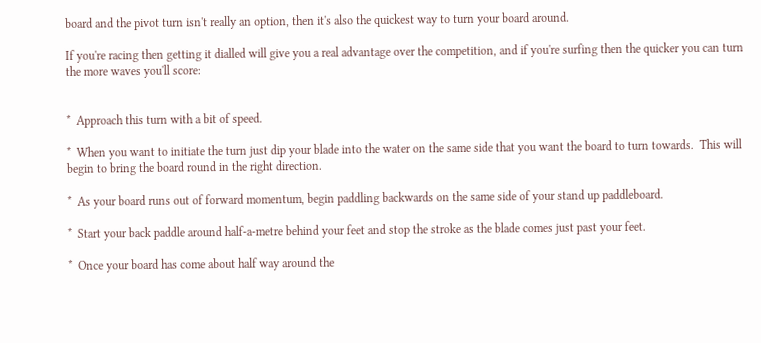board and the pivot turn isn't really an option, then it's also the quickest way to turn your board around.

If you're racing then getting it dialled will give you a real advantage over the competition, and if you're surfing then the quicker you can turn the more waves you'll score:


*  Approach this turn with a bit of speed.

*  When you want to initiate the turn just dip your blade into the water on the same side that you want the board to turn towards.  This will begin to bring the board round in the right direction.

*  As your board runs out of forward momentum, begin paddling backwards on the same side of your stand up paddleboard.

*  Start your back paddle around half-a-metre behind your feet and stop the stroke as the blade comes just past your feet.

*  Once your board has come about half way around the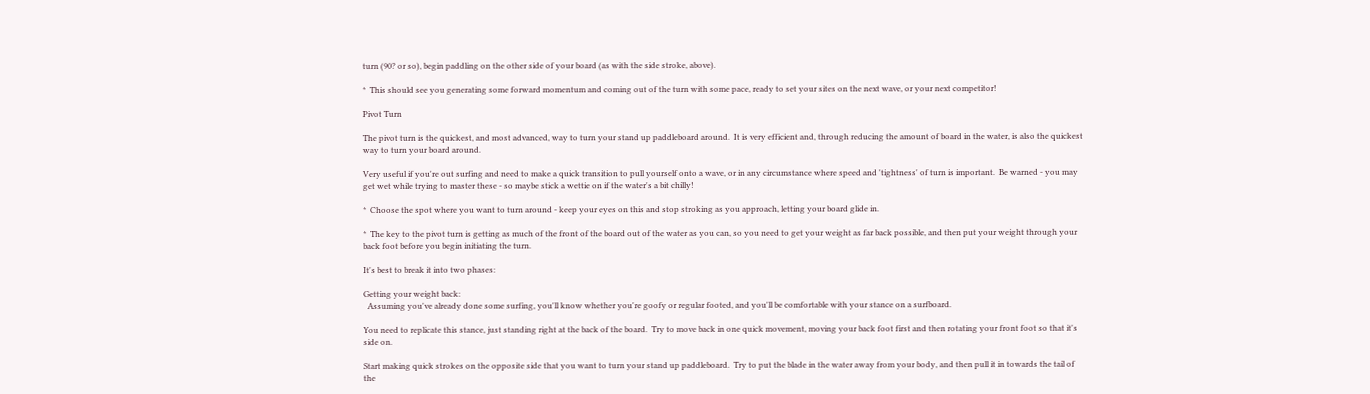turn (90? or so), begin paddling on the other side of your board (as with the side stroke, above).

*  This should see you generating some forward momentum and coming out of the turn with some pace, ready to set your sites on the next wave, or your next competitor!

Pivot Turn

The pivot turn is the quickest, and most advanced, way to turn your stand up paddleboard around.  It is very efficient and, through reducing the amount of board in the water, is also the quickest way to turn your board around.

Very useful if you're out surfing and need to make a quick transition to pull yourself onto a wave, or in any circumstance where speed and 'tightness' of turn is important.  Be warned - you may get wet while trying to master these - so maybe stick a wettie on if the water's a bit chilly!

*  Choose the spot where you want to turn around - keep your eyes on this and stop stroking as you approach, letting your board glide in.

*  The key to the pivot turn is getting as much of the front of the board out of the water as you can, so you need to get your weight as far back possible, and then put your weight through your back foot before you begin initiating the turn.

It's best to break it into two phases:

Getting your weight back:
  Assuming you've already done some surfing, you'll know whether you're goofy or regular footed, and you'll be comfortable with your stance on a surfboard.

You need to replicate this stance, just standing right at the back of the board.  Try to move back in one quick movement, moving your back foot first and then rotating your front foot so that it's side on.

Start making quick strokes on the opposite side that you want to turn your stand up paddleboard.  Try to put the blade in the water away from your body, and then pull it in towards the tail of the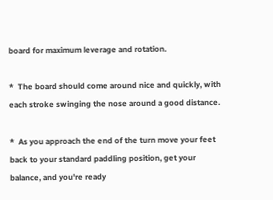board for maximum leverage and rotation.

*  The board should come around nice and quickly, with each stroke swinging the nose around a good distance.

*  As you approach the end of the turn move your feet back to your standard paddling position, get your balance, and you're ready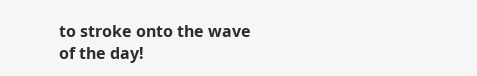to stroke onto the wave of the day!